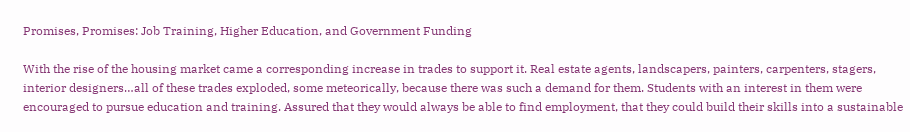Promises, Promises: Job Training, Higher Education, and Government Funding

With the rise of the housing market came a corresponding increase in trades to support it. Real estate agents, landscapers, painters, carpenters, stagers, interior designers…all of these trades exploded, some meteorically, because there was such a demand for them. Students with an interest in them were encouraged to pursue education and training. Assured that they would always be able to find employment, that they could build their skills into a sustainable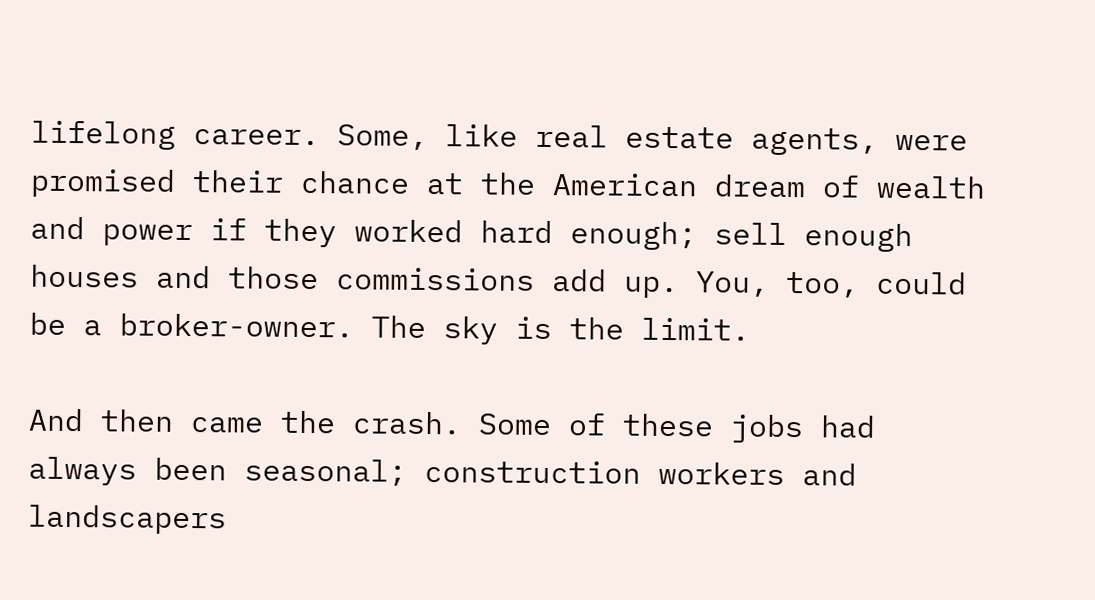lifelong career. Some, like real estate agents, were promised their chance at the American dream of wealth and power if they worked hard enough; sell enough houses and those commissions add up. You, too, could be a broker-owner. The sky is the limit.

And then came the crash. Some of these jobs had always been seasonal; construction workers and landscapers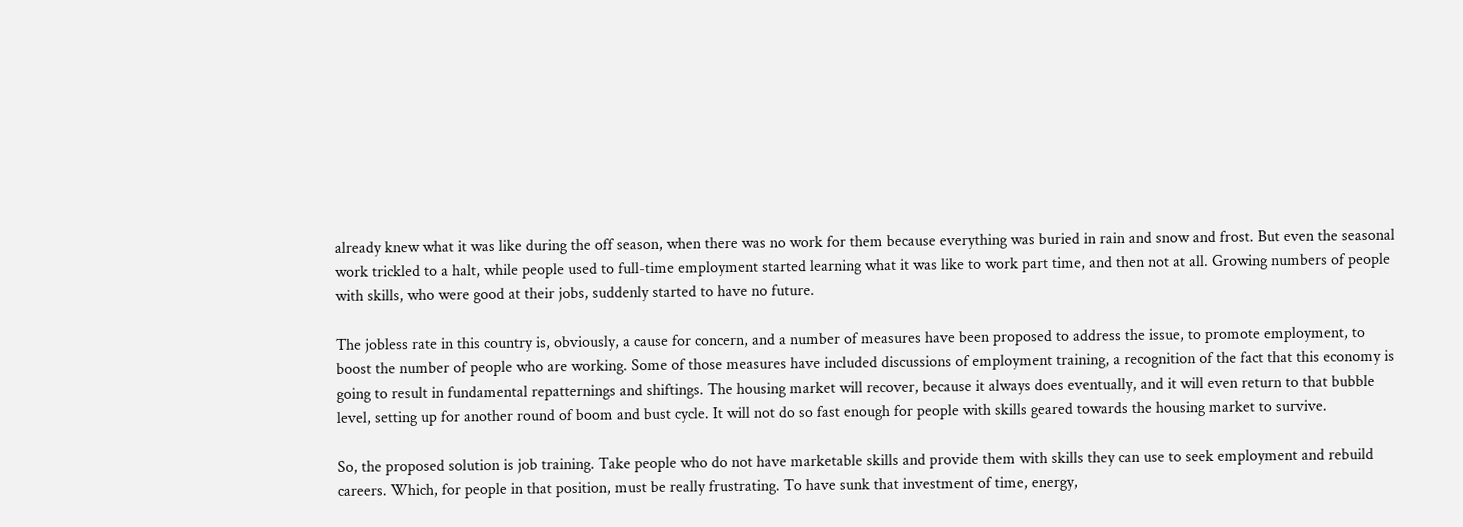already knew what it was like during the off season, when there was no work for them because everything was buried in rain and snow and frost. But even the seasonal work trickled to a halt, while people used to full-time employment started learning what it was like to work part time, and then not at all. Growing numbers of people with skills, who were good at their jobs, suddenly started to have no future.

The jobless rate in this country is, obviously, a cause for concern, and a number of measures have been proposed to address the issue, to promote employment, to boost the number of people who are working. Some of those measures have included discussions of employment training, a recognition of the fact that this economy is going to result in fundamental repatternings and shiftings. The housing market will recover, because it always does eventually, and it will even return to that bubble level, setting up for another round of boom and bust cycle. It will not do so fast enough for people with skills geared towards the housing market to survive.

So, the proposed solution is job training. Take people who do not have marketable skills and provide them with skills they can use to seek employment and rebuild careers. Which, for people in that position, must be really frustrating. To have sunk that investment of time, energy,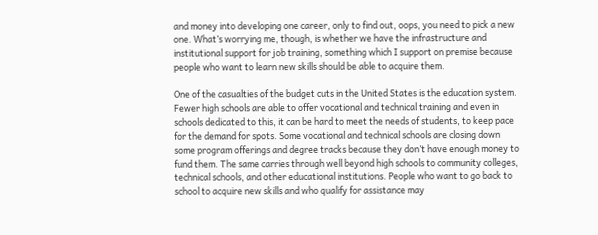and money into developing one career, only to find out, oops, you need to pick a new one. What’s worrying me, though, is whether we have the infrastructure and institutional support for job training, something which I support on premise because people who want to learn new skills should be able to acquire them.

One of the casualties of the budget cuts in the United States is the education system. Fewer high schools are able to offer vocational and technical training and even in schools dedicated to this, it can be hard to meet the needs of students, to keep pace for the demand for spots. Some vocational and technical schools are closing down some program offerings and degree tracks because they don’t have enough money to fund them. The same carries through well beyond high schools to community colleges, technical schools, and other educational institutions. People who want to go back to school to acquire new skills and who qualify for assistance may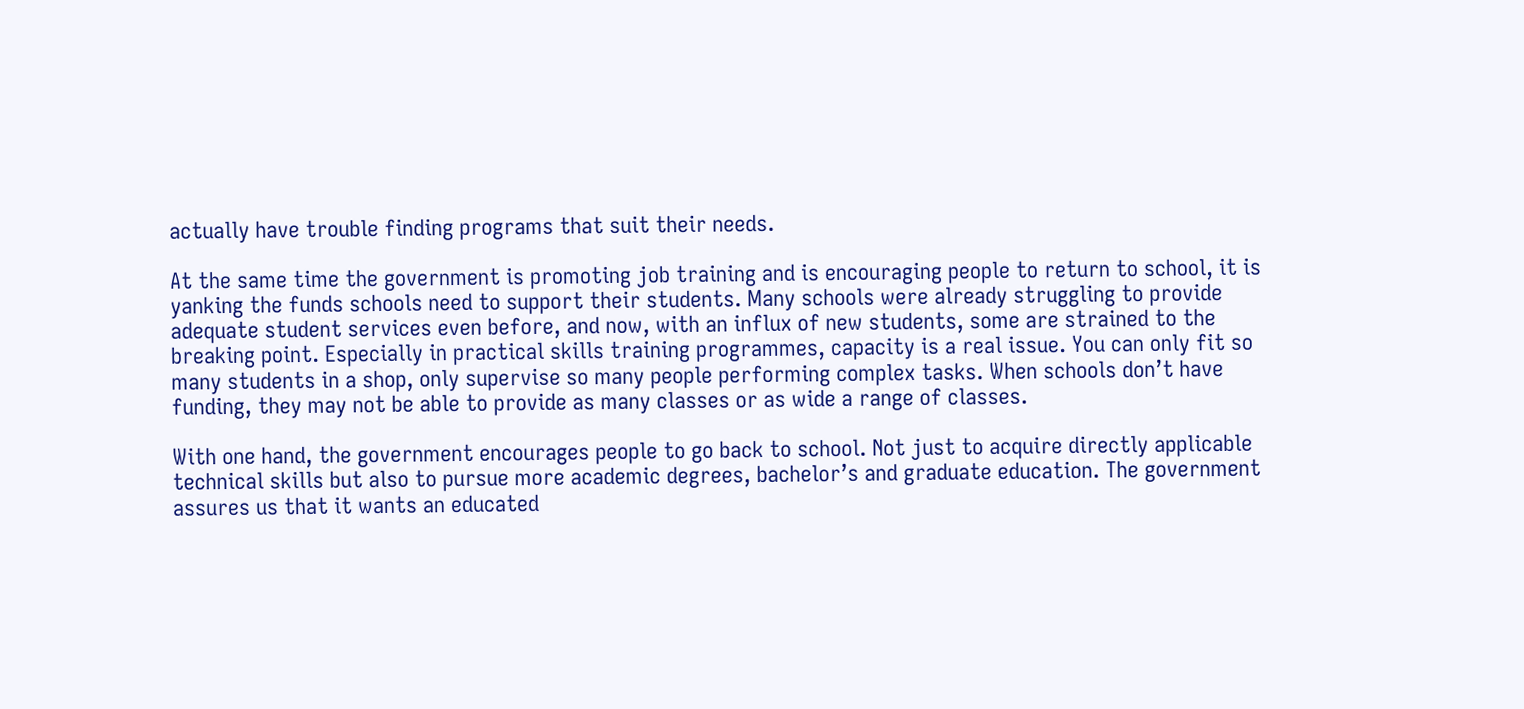actually have trouble finding programs that suit their needs.

At the same time the government is promoting job training and is encouraging people to return to school, it is yanking the funds schools need to support their students. Many schools were already struggling to provide adequate student services even before, and now, with an influx of new students, some are strained to the breaking point. Especially in practical skills training programmes, capacity is a real issue. You can only fit so many students in a shop, only supervise so many people performing complex tasks. When schools don’t have funding, they may not be able to provide as many classes or as wide a range of classes.

With one hand, the government encourages people to go back to school. Not just to acquire directly applicable technical skills but also to pursue more academic degrees, bachelor’s and graduate education. The government assures us that it wants an educated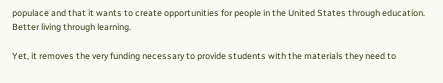populace and that it wants to create opportunities for people in the United States through education. Better living through learning.

Yet, it removes the very funding necessary to provide students with the materials they need to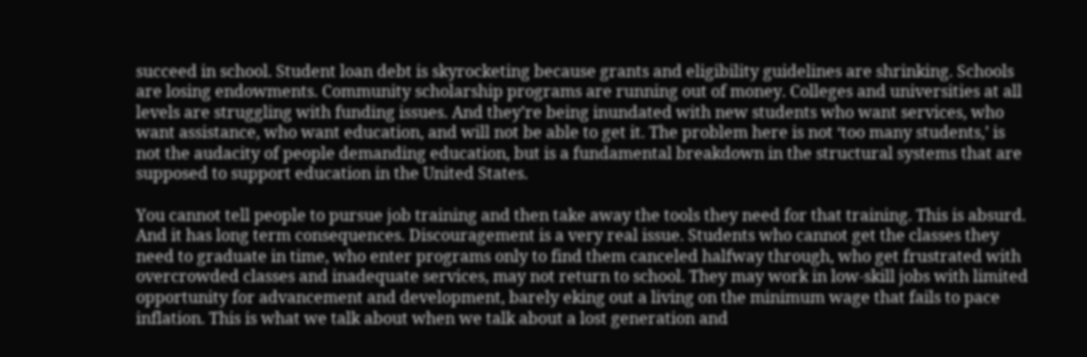succeed in school. Student loan debt is skyrocketing because grants and eligibility guidelines are shrinking. Schools are losing endowments. Community scholarship programs are running out of money. Colleges and universities at all levels are struggling with funding issues. And they’re being inundated with new students who want services, who want assistance, who want education, and will not be able to get it. The problem here is not ‘too many students,’ is not the audacity of people demanding education, but is a fundamental breakdown in the structural systems that are supposed to support education in the United States.

You cannot tell people to pursue job training and then take away the tools they need for that training. This is absurd. And it has long term consequences. Discouragement is a very real issue. Students who cannot get the classes they need to graduate in time, who enter programs only to find them canceled halfway through, who get frustrated with overcrowded classes and inadequate services, may not return to school. They may work in low-skill jobs with limited opportunity for advancement and development, barely eking out a living on the minimum wage that fails to pace inflation. This is what we talk about when we talk about a lost generation and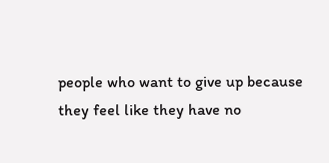people who want to give up because they feel like they have no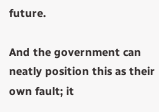future.

And the government can neatly position this as their own fault; it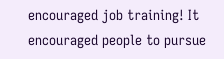encouraged job training! It encouraged people to pursue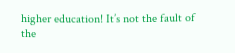higher education! It’s not the fault of the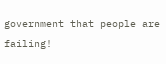government that people are failing!